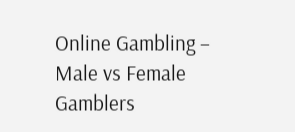Online Gambling – Male vs Female Gamblers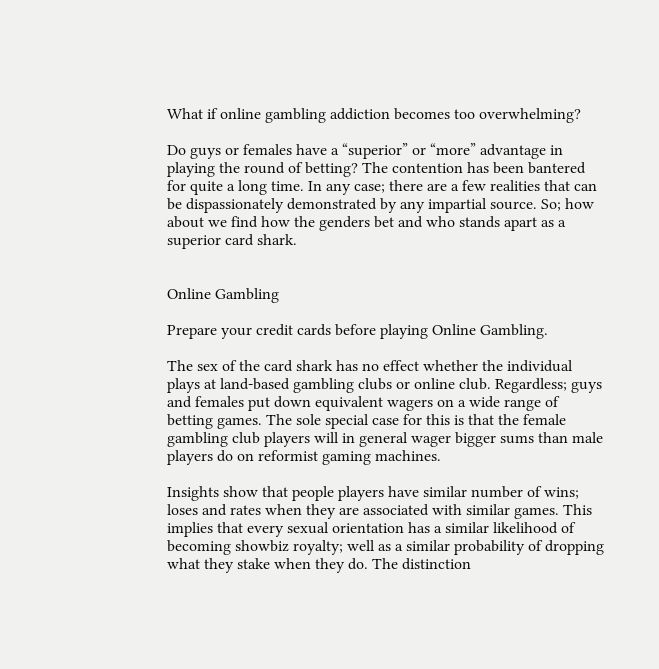What if online gambling addiction becomes too overwhelming?

Do guys or females have a “superior” or “more” advantage in playing the round of betting? The contention has been bantered for quite a long time. In any case; there are a few realities that can be dispassionately demonstrated by any impartial source. So; how about we find how the genders bet and who stands apart as a superior card shark.


Online Gambling

Prepare your credit cards before playing Online Gambling.

The sex of the card shark has no effect whether the individual plays at land-based gambling clubs or online club. Regardless; guys and females put down equivalent wagers on a wide range of betting games. The sole special case for this is that the female gambling club players will in general wager bigger sums than male players do on reformist gaming machines.

Insights show that people players have similar number of wins; loses and rates when they are associated with similar games. This implies that every sexual orientation has a similar likelihood of becoming showbiz royalty; well as a similar probability of dropping what they stake when they do. The distinction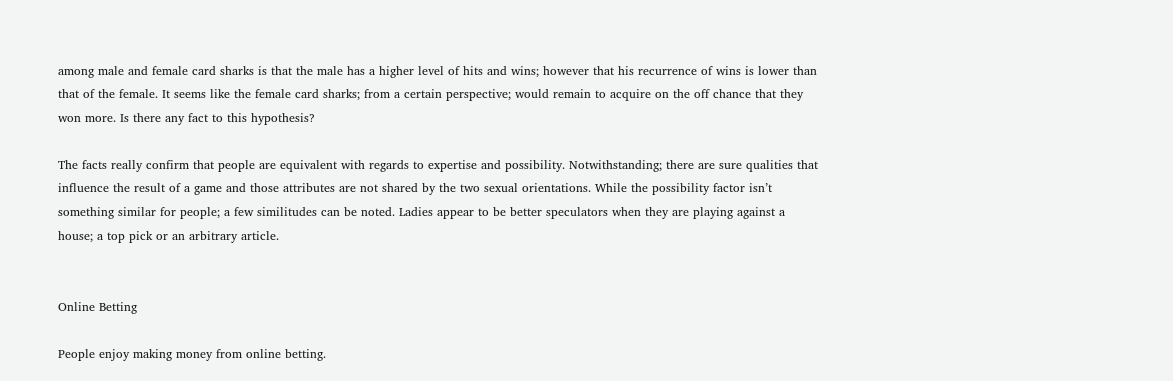among male and female card sharks is that the male has a higher level of hits and wins; however that his recurrence of wins is lower than that of the female. It seems like the female card sharks; from a certain perspective; would remain to acquire on the off chance that they won more. Is there any fact to this hypothesis?

The facts really confirm that people are equivalent with regards to expertise and possibility. Notwithstanding; there are sure qualities that influence the result of a game and those attributes are not shared by the two sexual orientations. While the possibility factor isn’t something similar for people; a few similitudes can be noted. Ladies appear to be better speculators when they are playing against a house; a top pick or an arbitrary article.


Online Betting

People enjoy making money from online betting.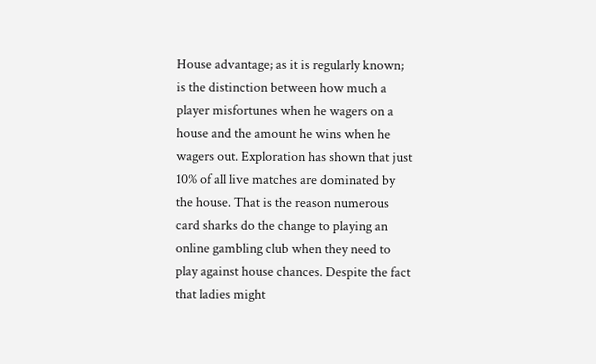House advantage; as it is regularly known; is the distinction between how much a player misfortunes when he wagers on a house and the amount he wins when he wagers out. Exploration has shown that just 10% of all live matches are dominated by the house. That is the reason numerous card sharks do the change to playing an online gambling club when they need to play against house chances. Despite the fact that ladies might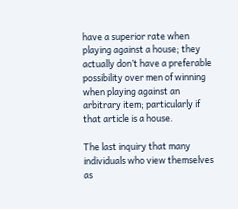have a superior rate when playing against a house; they actually don’t have a preferable possibility over men of winning when playing against an arbitrary item; particularly if that article is a house.

The last inquiry that many individuals who view themselves as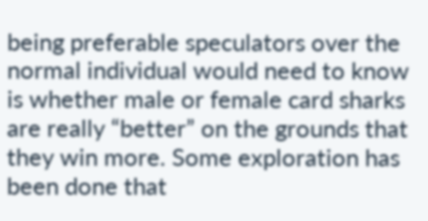being preferable speculators over the normal individual would need to know is whether male or female card sharks are really “better” on the grounds that they win more. Some exploration has been done that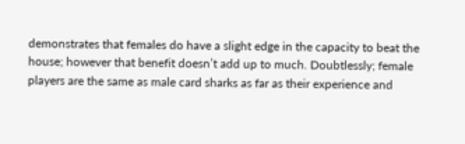demonstrates that females do have a slight edge in the capacity to beat the house; however that benefit doesn’t add up to much. Doubtlessly; female players are the same as male card sharks as far as their experience and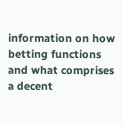information on how betting functions and what comprises a decent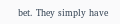bet. They simply have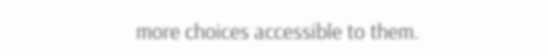more choices accessible to them.